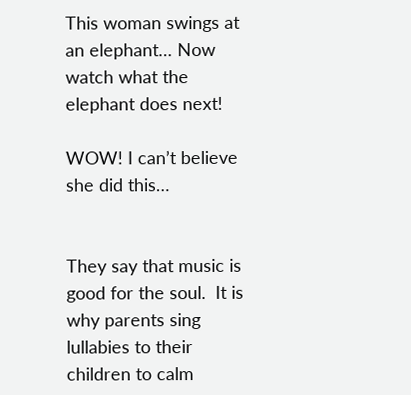This woman swings at an elephant… Now watch what the elephant does next!

WOW! I can’t believe she did this…


They say that music is good for the soul.  It is why parents sing lullabies to their children to calm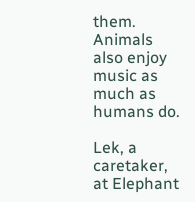them.  Animals also enjoy music as much as humans do.

Lek, a caretaker, at Elephant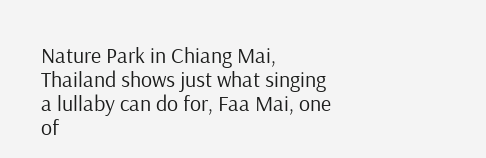Nature Park in Chiang Mai, Thailand shows just what singing a lullaby can do for, Faa Mai, one of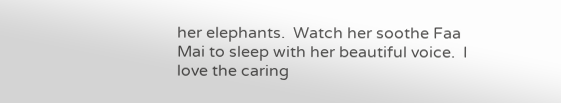her elephants.  Watch her soothe Faa Mai to sleep with her beautiful voice.  I love the caring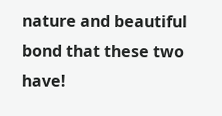nature and beautiful bond that these two have!